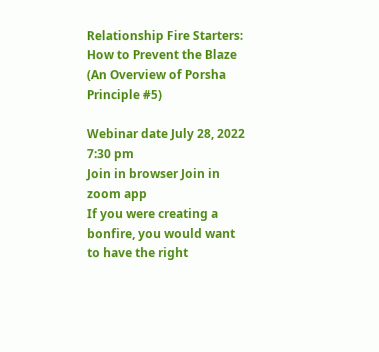Relationship Fire Starters: How to Prevent the Blaze (An Overview of Porsha Principle #5)

Webinar date July 28, 2022 7:30 pm
Join in browser Join in zoom app
If you were creating a bonfire, you would want to have the right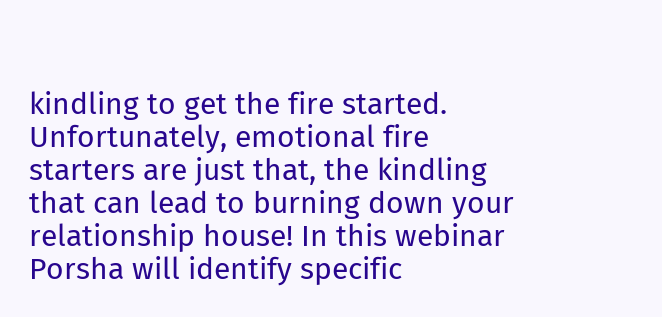kindling to get the fire started. Unfortunately, emotional fire starters are just that, the kindling that can lead to burning down your relationship house! In this webinar Porsha will identify specific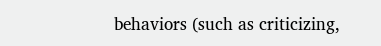behaviors (such as criticizing,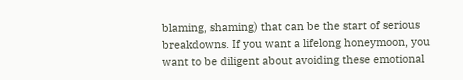blaming, shaming) that can be the start of serious breakdowns. If you want a lifelong honeymoon, you want to be diligent about avoiding these emotional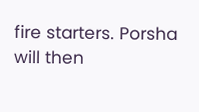fire starters. Porsha will then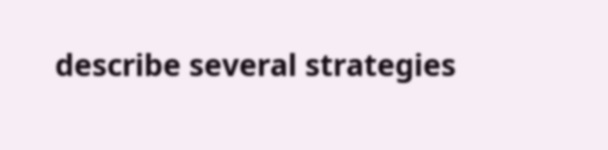describe several strategies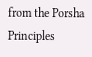from the Porsha Principles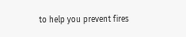to help you prevent fires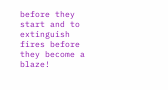before they start and to extinguish fires before they become a blaze!